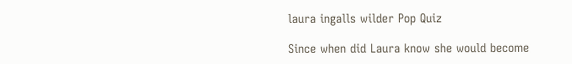laura ingalls wilder Pop Quiz

Since when did Laura know she would become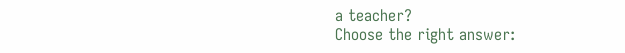a teacher?
Choose the right answer: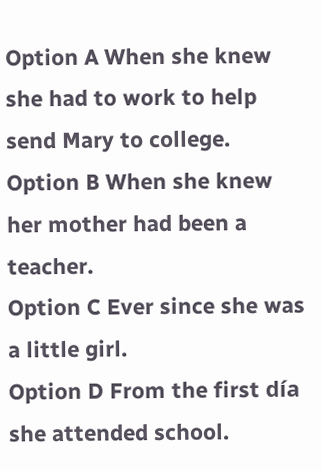Option A When she knew she had to work to help send Mary to college.
Option B When she knew her mother had been a teacher.
Option C Ever since she was a little girl.
Option D From the first día she attended school.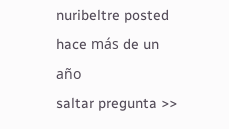nuribeltre posted hace más de un año
saltar pregunta >>